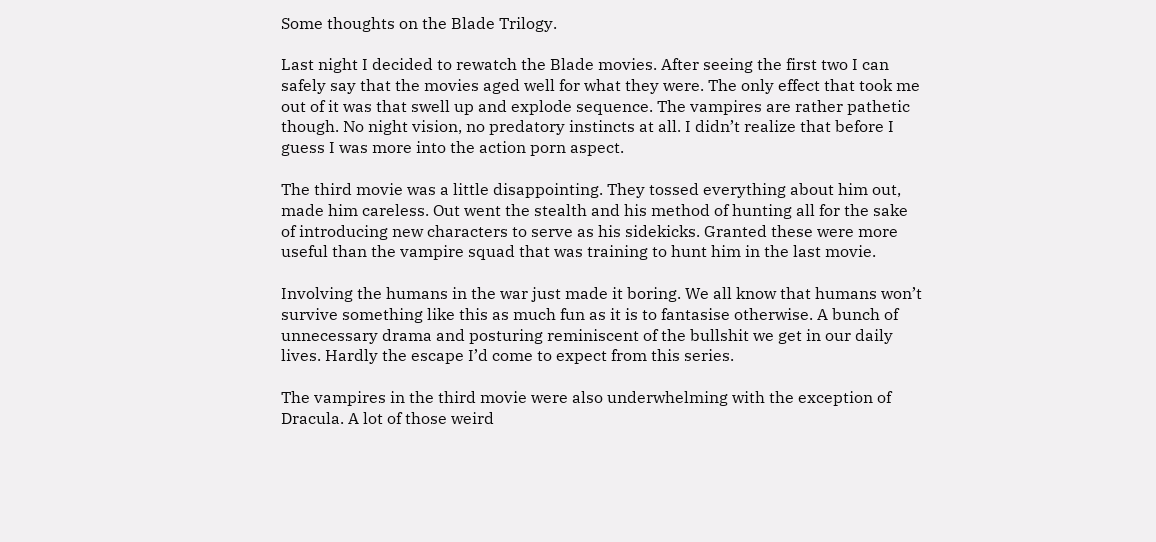Some thoughts on the Blade Trilogy.

Last night I decided to rewatch the Blade movies. After seeing the first two I can safely say that the movies aged well for what they were. The only effect that took me out of it was that swell up and explode sequence. The vampires are rather pathetic though. No night vision, no predatory instincts at all. I didn’t realize that before I guess I was more into the action porn aspect.

The third movie was a little disappointing. They tossed everything about him out, made him careless. Out went the stealth and his method of hunting all for the sake of introducing new characters to serve as his sidekicks. Granted these were more useful than the vampire squad that was training to hunt him in the last movie.

Involving the humans in the war just made it boring. We all know that humans won’t survive something like this as much fun as it is to fantasise otherwise. A bunch of unnecessary drama and posturing reminiscent of the bullshit we get in our daily lives. Hardly the escape I’d come to expect from this series.

The vampires in the third movie were also underwhelming with the exception of Dracula. A lot of those weird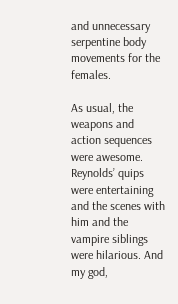and unnecessary serpentine body movements for the females.

As usual, the weapons and action sequences were awesome. Reynolds’ quips were entertaining and the scenes with him and the vampire siblings were hilarious. And my god,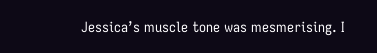Jessica’s muscle tone was mesmerising. I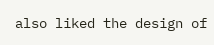also liked the design of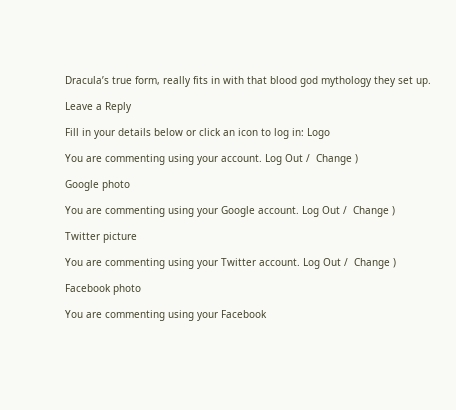Dracula’s true form, really fits in with that blood god mythology they set up.

Leave a Reply

Fill in your details below or click an icon to log in: Logo

You are commenting using your account. Log Out /  Change )

Google photo

You are commenting using your Google account. Log Out /  Change )

Twitter picture

You are commenting using your Twitter account. Log Out /  Change )

Facebook photo

You are commenting using your Facebook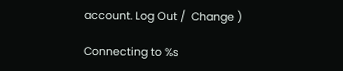account. Log Out /  Change )

Connecting to %s